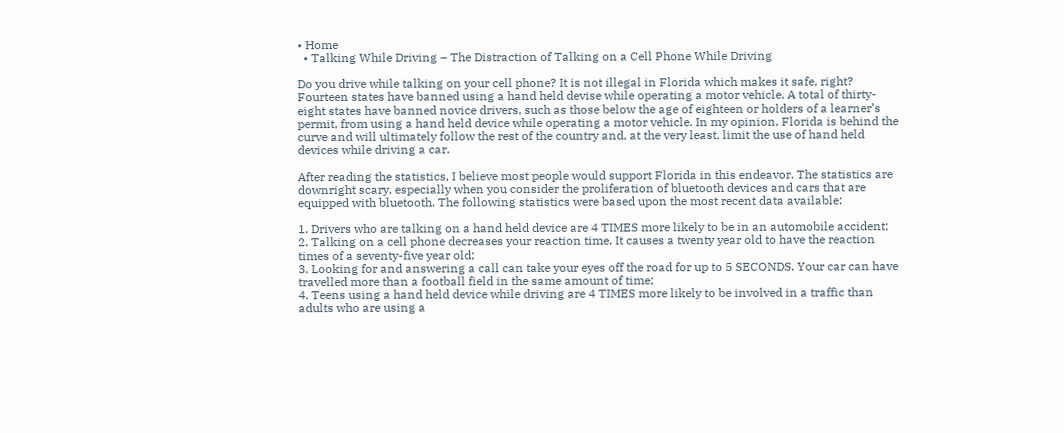• Home
  • Talking While Driving – The Distraction of Talking on a Cell Phone While Driving

Do you drive while talking on your cell phone? It is not illegal in Florida which makes it safe, right? Fourteen states have banned using a hand held devise while operating a motor vehicle. A total of thirty-eight states have banned novice drivers, such as those below the age of eighteen or holders of a learner’s permit, from using a hand held device while operating a motor vehicle. In my opinion, Florida is behind the curve and will ultimately follow the rest of the country and, at the very least, limit the use of hand held devices while driving a car.

After reading the statistics, I believe most people would support Florida in this endeavor. The statistics are downright scary, especially when you consider the proliferation of bluetooth devices and cars that are equipped with bluetooth. The following statistics were based upon the most recent data available:

1. Drivers who are talking on a hand held device are 4 TIMES more likely to be in an automobile accident;
2. Talking on a cell phone decreases your reaction time. It causes a twenty year old to have the reaction times of a seventy-five year old;
3. Looking for and answering a call can take your eyes off the road for up to 5 SECONDS. Your car can have travelled more than a football field in the same amount of time;
4. Teens using a hand held device while driving are 4 TIMES more likely to be involved in a traffic than adults who are using a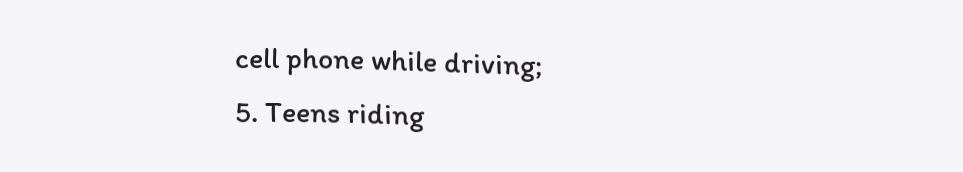cell phone while driving;
5. Teens riding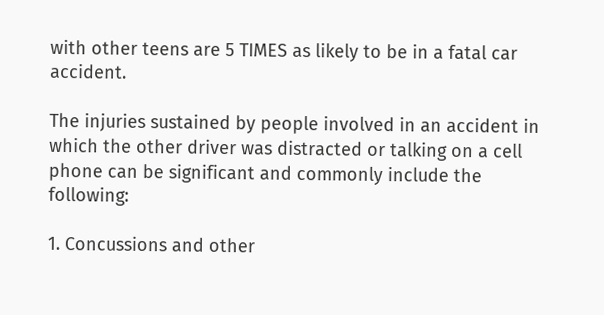with other teens are 5 TIMES as likely to be in a fatal car accident.

The injuries sustained by people involved in an accident in which the other driver was distracted or talking on a cell phone can be significant and commonly include the following:

1. Concussions and other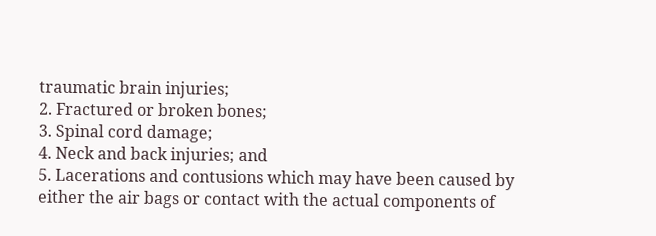traumatic brain injuries;
2. Fractured or broken bones;
3. Spinal cord damage;
4. Neck and back injuries; and
5. Lacerations and contusions which may have been caused by either the air bags or contact with the actual components of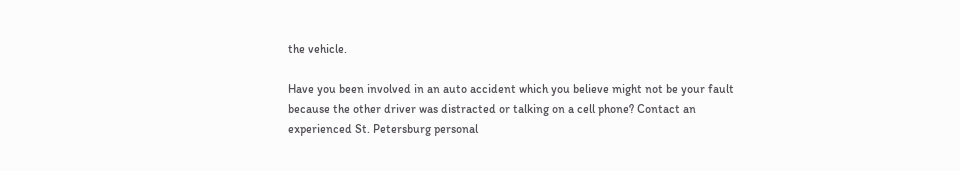the vehicle.

Have you been involved in an auto accident which you believe might not be your fault because the other driver was distracted or talking on a cell phone? Contact an experienced St. Petersburg personal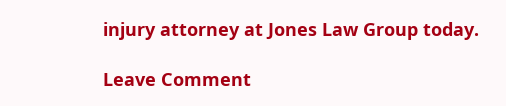injury attorney at Jones Law Group today.

Leave Comment